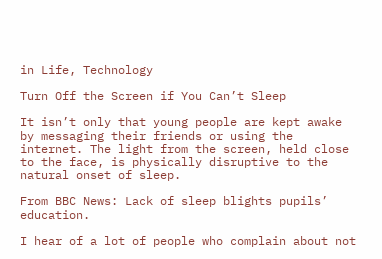in Life, Technology

Turn Off the Screen if You Can’t Sleep

It isn’t only that young people are kept awake by messaging their friends or using the internet. The light from the screen, held close to the face, is physically disruptive to the natural onset of sleep.

From BBC News: Lack of sleep blights pupils’ education.

I hear of a lot of people who complain about not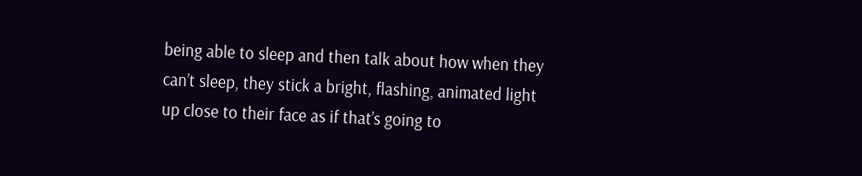being able to sleep and then talk about how when they can’t sleep, they stick a bright, flashing, animated light up close to their face as if that’s going to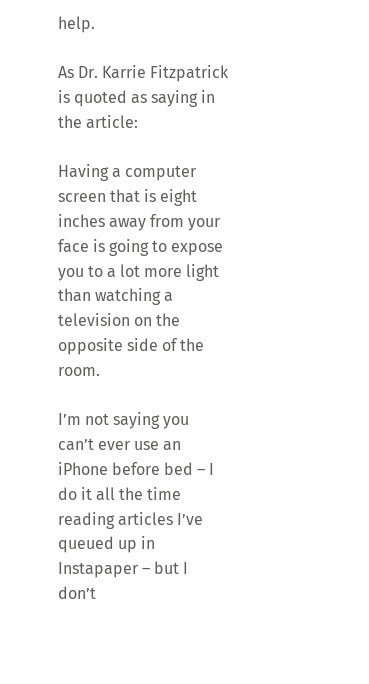help.

As Dr. Karrie Fitzpatrick is quoted as saying in the article:

Having a computer screen that is eight inches away from your face is going to expose you to a lot more light than watching a television on the opposite side of the room.

I’m not saying you can’t ever use an iPhone before bed – I do it all the time reading articles I’ve queued up in Instapaper – but I don’t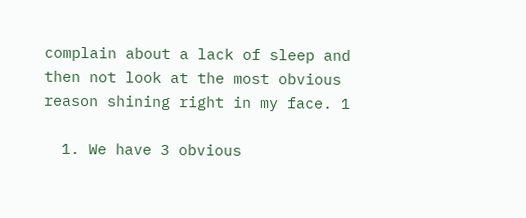complain about a lack of sleep and then not look at the most obvious reason shining right in my face. 1

  1. We have 3 obvious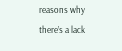reasons why there’s a lack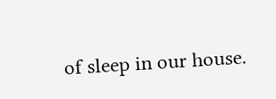of sleep in our house.